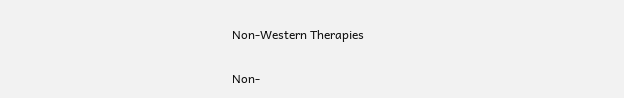Non-Western Therapies

Non-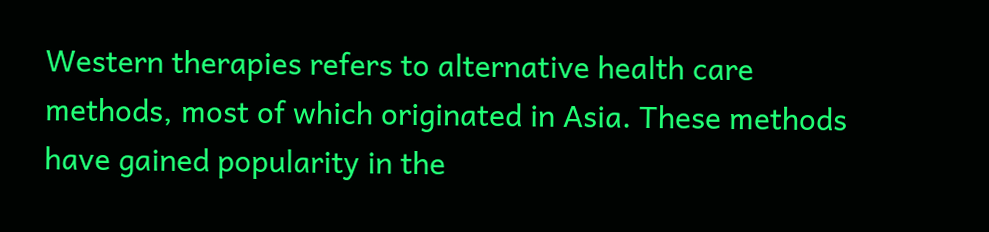Western therapies refers to alternative health care methods, most of which originated in Asia. These methods have gained popularity in the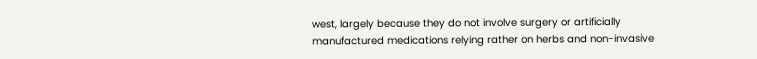west, largely because they do not involve surgery or artificially manufactured medications relying rather on herbs and non-invasive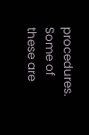procedures. Some of these are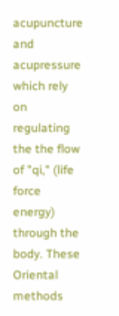acupuncture and acupressure which rely on regulating the the flow of "qi," (life force energy) through the body. These Oriental methods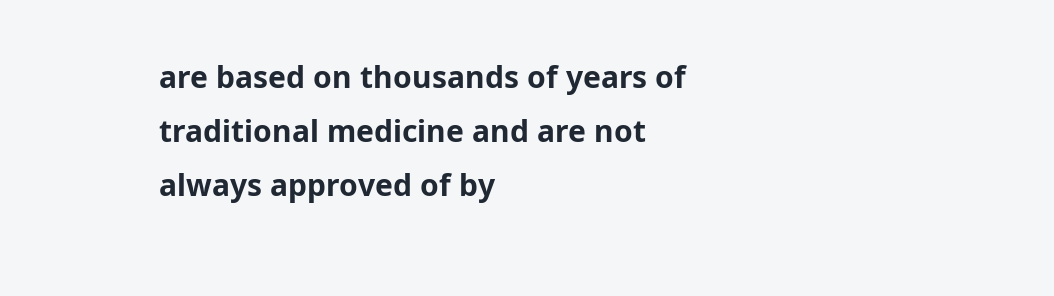are based on thousands of years of traditional medicine and are not always approved of by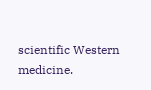scientific Western medicine.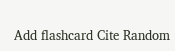Add flashcard Cite Random